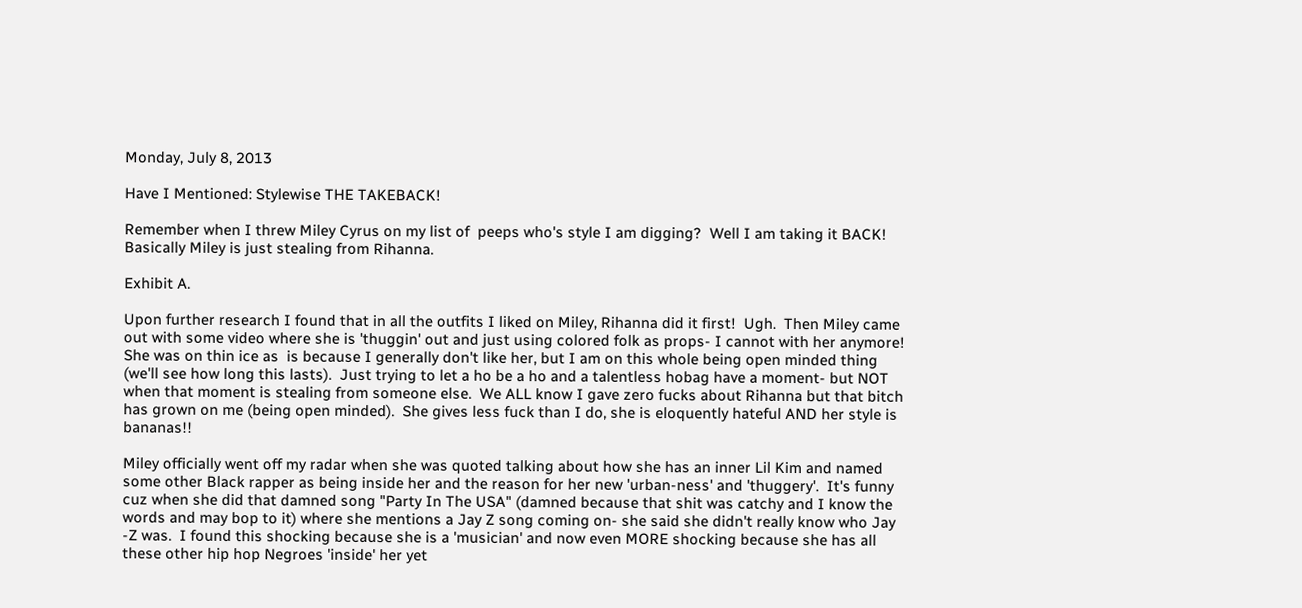Monday, July 8, 2013

Have I Mentioned: Stylewise THE TAKEBACK!

Remember when I threw Miley Cyrus on my list of  peeps who's style I am digging?  Well I am taking it BACK!
Basically Miley is just stealing from Rihanna.

Exhibit A.

Upon further research I found that in all the outfits I liked on Miley, Rihanna did it first!  Ugh.  Then Miley came out with some video where she is 'thuggin' out and just using colored folk as props- I cannot with her anymore!  She was on thin ice as  is because I generally don't like her, but I am on this whole being open minded thing (we'll see how long this lasts).  Just trying to let a ho be a ho and a talentless hobag have a moment- but NOT when that moment is stealing from someone else.  We ALL know I gave zero fucks about Rihanna but that bitch has grown on me (being open minded).  She gives less fuck than I do, she is eloquently hateful AND her style is bananas!!

Miley officially went off my radar when she was quoted talking about how she has an inner Lil Kim and named some other Black rapper as being inside her and the reason for her new 'urban-ness' and 'thuggery'.  It's funny cuz when she did that damned song "Party In The USA" (damned because that shit was catchy and I know the words and may bop to it) where she mentions a Jay Z song coming on- she said she didn't really know who Jay -Z was.  I found this shocking because she is a 'musician' and now even MORE shocking because she has all these other hip hop Negroes 'inside' her yet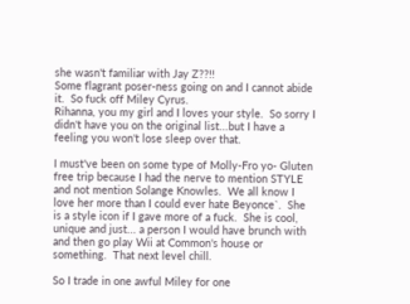she wasn't familiar with Jay Z??!!
Some flagrant poser-ness going on and I cannot abide it.  So fuck off Miley Cyrus.
Rihanna, you my girl and I loves your style.  So sorry I didn't have you on the original list...but I have a feeling you won't lose sleep over that.

I must've been on some type of Molly-Fro yo- Gluten free trip because I had the nerve to mention STYLE and not mention Solange Knowles.  We all know I love her more than I could ever hate Beyonce`.  She is a style icon if I gave more of a fuck.  She is cool, unique and just... a person I would have brunch with and then go play Wii at Common's house or something.  That next level chill.

So I trade in one awful Miley for one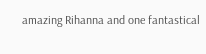amazing Rihanna and one fantastical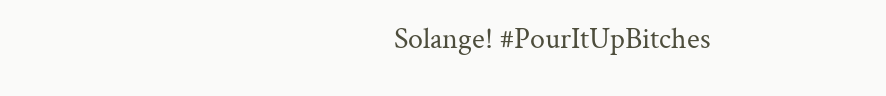Solange! #PourItUpBitches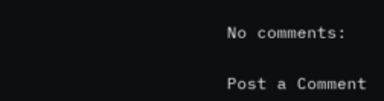No comments:

Post a Comment